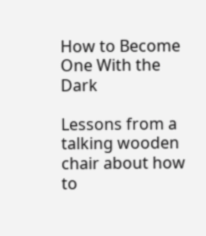How to Become One With the Dark

Lessons from a talking wooden chair about how to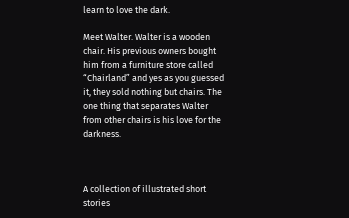learn to love the dark.

Meet Walter. Walter is a wooden chair. His previous owners bought him from a furniture store called “Chairland” and yes as you guessed it, they sold nothing but chairs. The one thing that separates Walter from other chairs is his love for the darkness.



A collection of illustrated short stories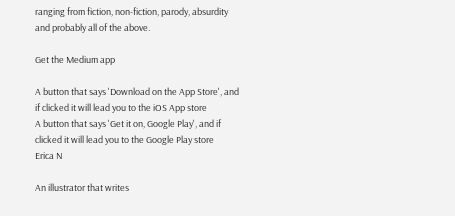ranging from fiction, non-fiction, parody, absurdity and probably all of the above.

Get the Medium app

A button that says 'Download on the App Store', and if clicked it will lead you to the iOS App store
A button that says 'Get it on, Google Play', and if clicked it will lead you to the Google Play store
Erica N

An illustrator that writes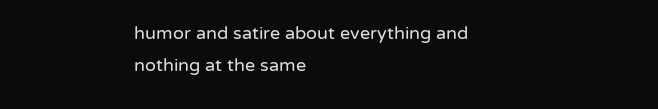humor and satire about everything and nothing at the same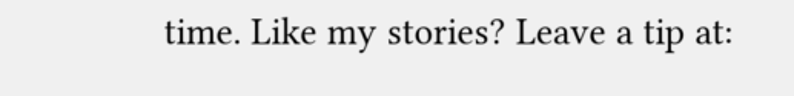time. Like my stories? Leave a tip at: